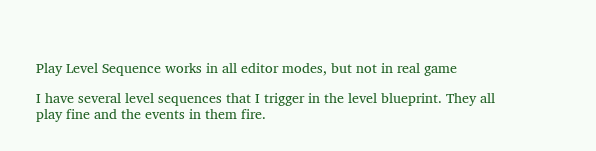Play Level Sequence works in all editor modes, but not in real game

I have several level sequences that I trigger in the level blueprint. They all play fine and the events in them fire.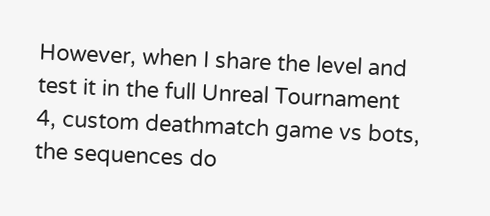However, when I share the level and test it in the full Unreal Tournament 4, custom deathmatch game vs bots, the sequences do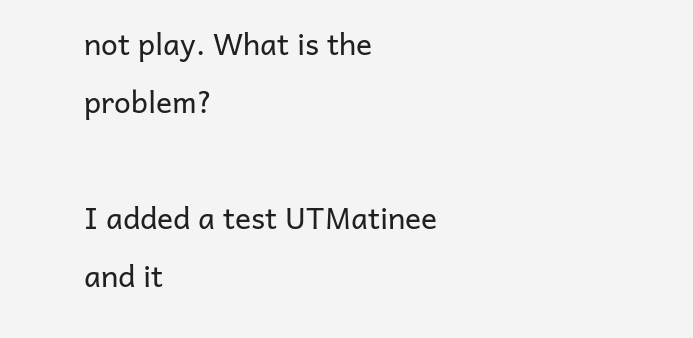not play. What is the problem?

I added a test UTMatinee and it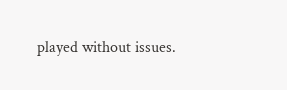played without issues.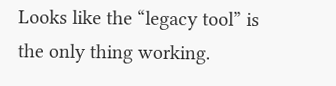Looks like the “legacy tool” is the only thing working.